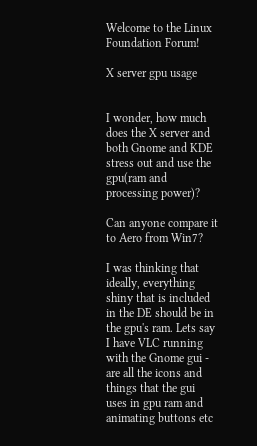Welcome to the Linux Foundation Forum!

X server gpu usage


I wonder, how much does the X server and both Gnome and KDE stress out and use the gpu(ram and processing power)?

Can anyone compare it to Aero from Win7?

I was thinking that ideally, everything shiny that is included in the DE should be in the gpu's ram. Lets say I have VLC running with the Gnome gui - are all the icons and things that the gui uses in gpu ram and animating buttons etc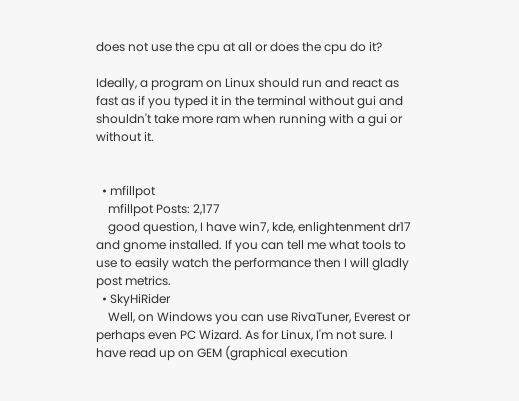does not use the cpu at all or does the cpu do it?

Ideally, a program on Linux should run and react as fast as if you typed it in the terminal without gui and shouldn't take more ram when running with a gui or without it.


  • mfillpot
    mfillpot Posts: 2,177
    good question, I have win7, kde, enlightenment dr17 and gnome installed. If you can tell me what tools to use to easily watch the performance then I will gladly post metrics.
  • SkyHiRider
    Well, on Windows you can use RivaTuner, Everest or perhaps even PC Wizard. As for Linux, I'm not sure. I have read up on GEM (graphical execution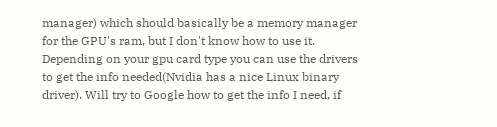manager) which should basically be a memory manager for the GPU's ram, but I don't know how to use it. Depending on your gpu card type you can use the drivers to get the info needed(Nvidia has a nice Linux binary driver). Will try to Google how to get the info I need, if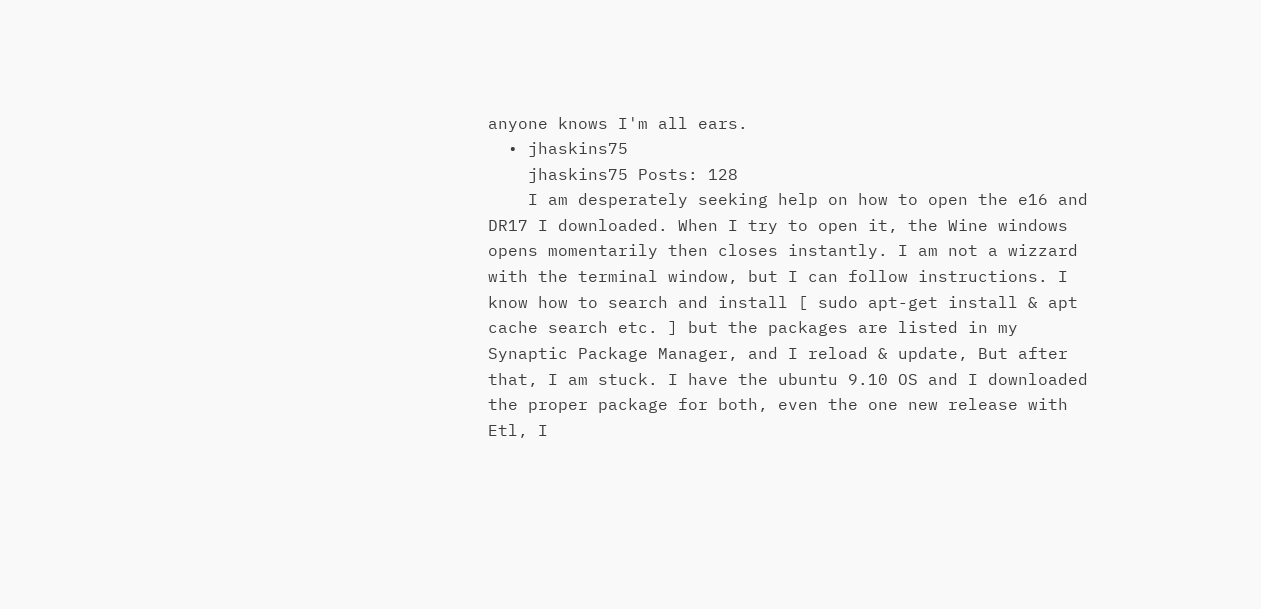anyone knows I'm all ears.
  • jhaskins75
    jhaskins75 Posts: 128
    I am desperately seeking help on how to open the e16 and DR17 I downloaded. When I try to open it, the Wine windows opens momentarily then closes instantly. I am not a wizzard with the terminal window, but I can follow instructions. I know how to search and install [ sudo apt-get install & apt cache search etc. ] but the packages are listed in my Synaptic Package Manager, and I reload & update, But after that, I am stuck. I have the ubuntu 9.10 OS and I downloaded the proper package for both, even the one new release with Etl, I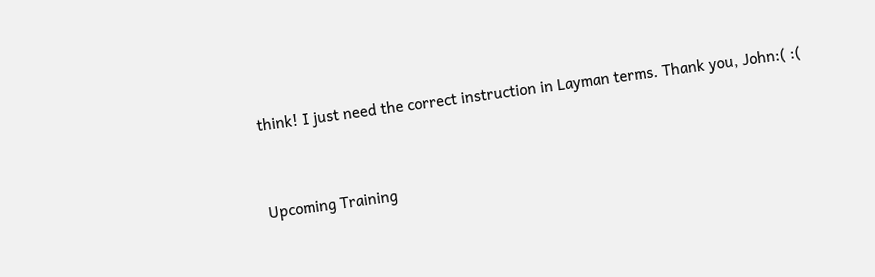think! I just need the correct instruction in Layman terms. Thank you, John:( :(


Upcoming Training